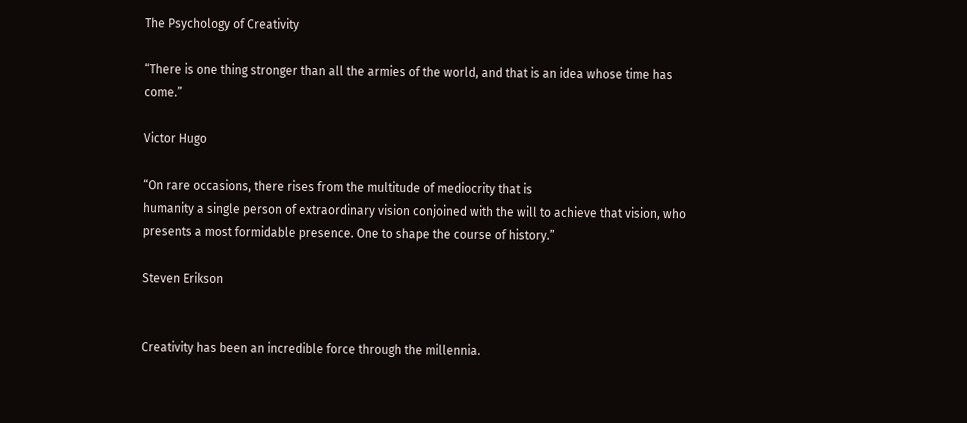The Psychology of Creativity

“There is one thing stronger than all the armies of the world, and that is an idea whose time has come.”

Victor Hugo

“On rare occasions, there rises from the multitude of mediocrity that is
humanity a single person of extraordinary vision conjoined with the will to achieve that vision, who
presents a most formidable presence. One to shape the course of history.”

Steven Erikson


Creativity has been an incredible force through the millennia.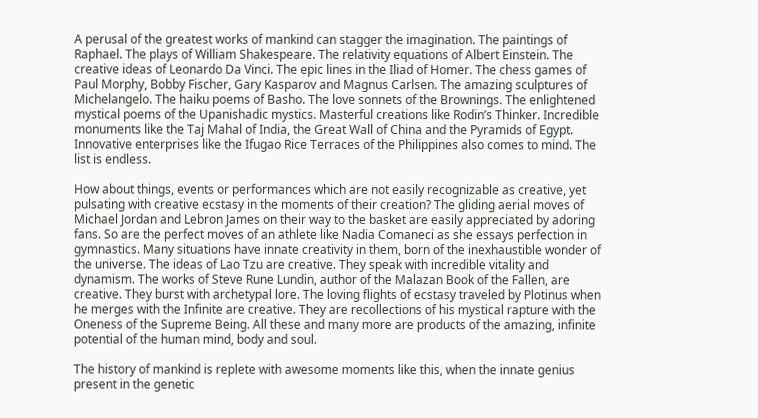A perusal of the greatest works of mankind can stagger the imagination. The paintings of Raphael. The plays of William Shakespeare. The relativity equations of Albert Einstein. The creative ideas of Leonardo Da Vinci. The epic lines in the Iliad of Homer. The chess games of Paul Morphy, Bobby Fischer, Gary Kasparov and Magnus Carlsen. The amazing sculptures of Michelangelo. The haiku poems of Basho. The love sonnets of the Brownings. The enlightened mystical poems of the Upanishadic mystics. Masterful creations like Rodin’s Thinker. Incredible monuments like the Taj Mahal of India, the Great Wall of China and the Pyramids of Egypt. Innovative enterprises like the Ifugao Rice Terraces of the Philippines also comes to mind. The list is endless.

How about things, events or performances which are not easily recognizable as creative, yet pulsating with creative ecstasy in the moments of their creation? The gliding aerial moves of Michael Jordan and Lebron James on their way to the basket are easily appreciated by adoring fans. So are the perfect moves of an athlete like Nadia Comaneci as she essays perfection in gymnastics. Many situations have innate creativity in them, born of the inexhaustible wonder of the universe. The ideas of Lao Tzu are creative. They speak with incredible vitality and dynamism. The works of Steve Rune Lundin, author of the Malazan Book of the Fallen, are creative. They burst with archetypal lore. The loving flights of ecstasy traveled by Plotinus when he merges with the Infinite are creative. They are recollections of his mystical rapture with the Oneness of the Supreme Being. All these and many more are products of the amazing, infinite potential of the human mind, body and soul.

The history of mankind is replete with awesome moments like this, when the innate genius present in the genetic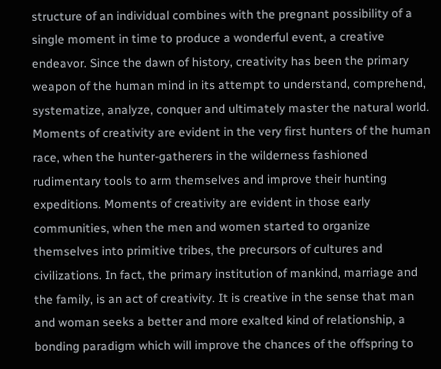structure of an individual combines with the pregnant possibility of a single moment in time to produce a wonderful event, a creative endeavor. Since the dawn of history, creativity has been the primary weapon of the human mind in its attempt to understand, comprehend, systematize, analyze, conquer and ultimately master the natural world. Moments of creativity are evident in the very first hunters of the human race, when the hunter-gatherers in the wilderness fashioned rudimentary tools to arm themselves and improve their hunting expeditions. Moments of creativity are evident in those early communities, when the men and women started to organize themselves into primitive tribes, the precursors of cultures and civilizations. In fact, the primary institution of mankind, marriage and the family, is an act of creativity. It is creative in the sense that man and woman seeks a better and more exalted kind of relationship, a bonding paradigm which will improve the chances of the offspring to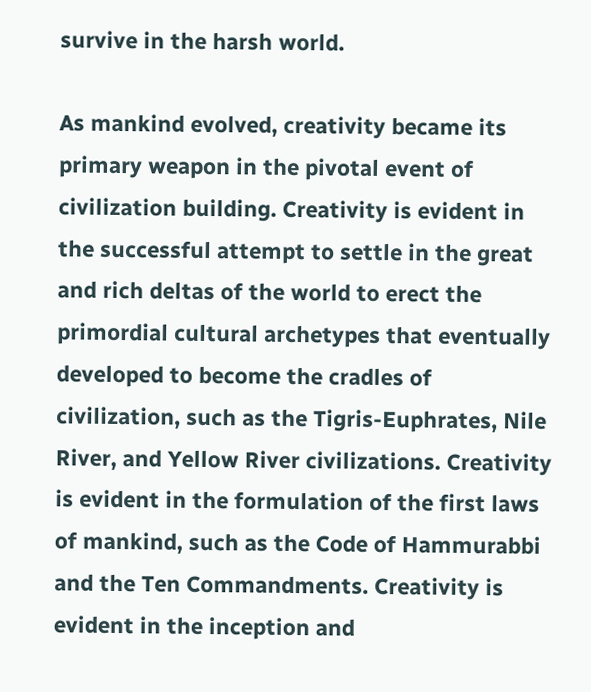survive in the harsh world.

As mankind evolved, creativity became its primary weapon in the pivotal event of civilization building. Creativity is evident in the successful attempt to settle in the great and rich deltas of the world to erect the primordial cultural archetypes that eventually developed to become the cradles of civilization, such as the Tigris-Euphrates, Nile River, and Yellow River civilizations. Creativity is evident in the formulation of the first laws of mankind, such as the Code of Hammurabbi and the Ten Commandments. Creativity is evident in the inception and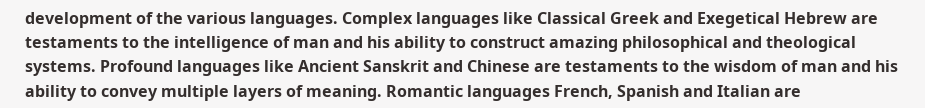development of the various languages. Complex languages like Classical Greek and Exegetical Hebrew are testaments to the intelligence of man and his ability to construct amazing philosophical and theological systems. Profound languages like Ancient Sanskrit and Chinese are testaments to the wisdom of man and his ability to convey multiple layers of meaning. Romantic languages French, Spanish and Italian are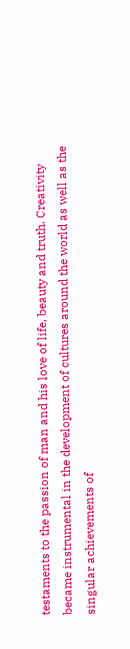testaments to the passion of man and his love of life, beauty and truth. Creativity became instrumental in the development of cultures around the world as well as the singular achievements of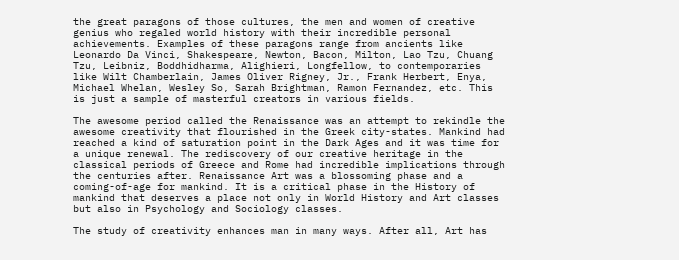the great paragons of those cultures, the men and women of creative genius who regaled world history with their incredible personal achievements. Examples of these paragons range from ancients like Leonardo Da Vinci, Shakespeare, Newton, Bacon, Milton, Lao Tzu, Chuang Tzu, Leibniz, Boddhidharma, Alighieri, Longfellow, to contemporaries like Wilt Chamberlain, James Oliver Rigney, Jr., Frank Herbert, Enya, Michael Whelan, Wesley So, Sarah Brightman, Ramon Fernandez, etc. This is just a sample of masterful creators in various fields.

The awesome period called the Renaissance was an attempt to rekindle the awesome creativity that flourished in the Greek city-states. Mankind had reached a kind of saturation point in the Dark Ages and it was time for a unique renewal. The rediscovery of our creative heritage in the classical periods of Greece and Rome had incredible implications through the centuries after. Renaissance Art was a blossoming phase and a coming-of-age for mankind. It is a critical phase in the History of mankind that deserves a place not only in World History and Art classes but also in Psychology and Sociology classes.

The study of creativity enhances man in many ways. After all, Art has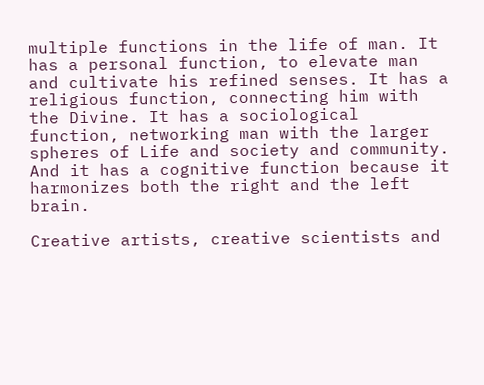multiple functions in the life of man. It has a personal function, to elevate man and cultivate his refined senses. It has a religious function, connecting him with the Divine. It has a sociological function, networking man with the larger spheres of Life and society and community. And it has a cognitive function because it harmonizes both the right and the left brain.

Creative artists, creative scientists and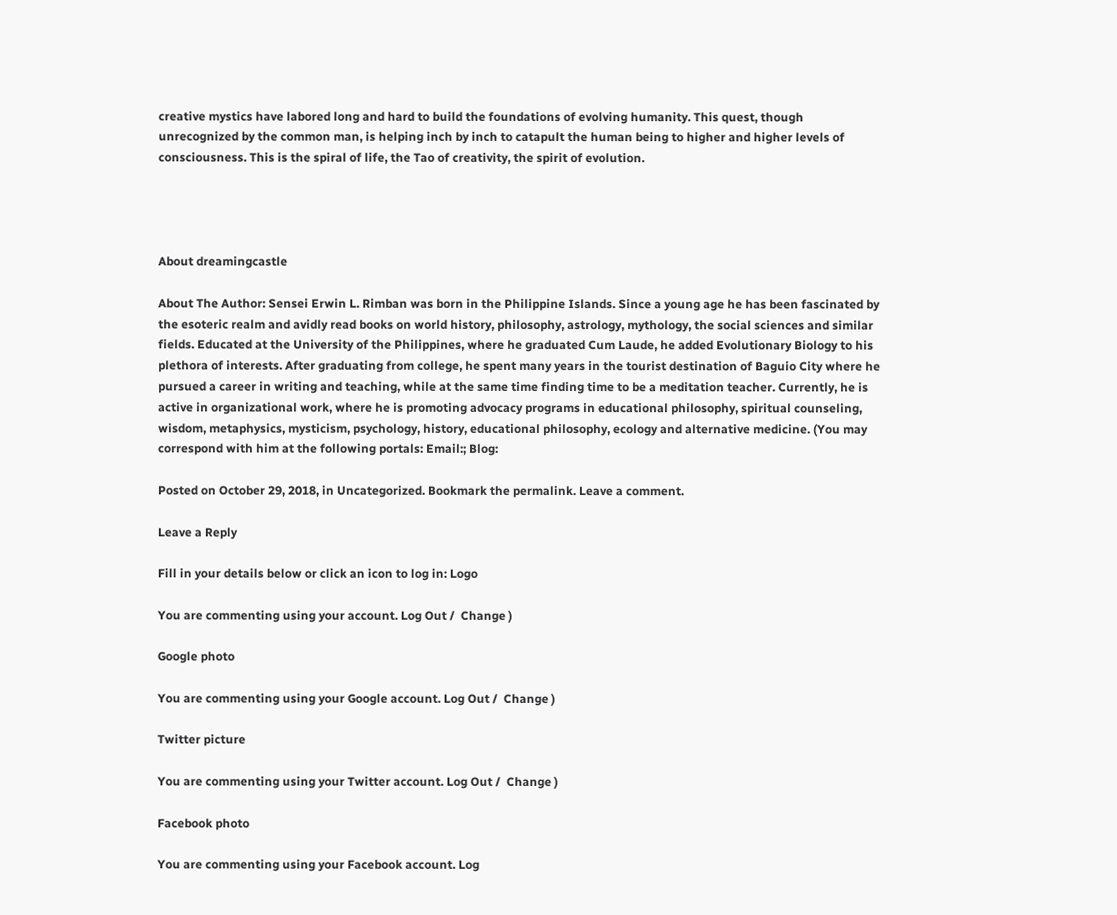creative mystics have labored long and hard to build the foundations of evolving humanity. This quest, though unrecognized by the common man, is helping inch by inch to catapult the human being to higher and higher levels of consciousness. This is the spiral of life, the Tao of creativity, the spirit of evolution.




About dreamingcastle

About The Author: Sensei Erwin L. Rimban was born in the Philippine Islands. Since a young age he has been fascinated by the esoteric realm and avidly read books on world history, philosophy, astrology, mythology, the social sciences and similar fields. Educated at the University of the Philippines, where he graduated Cum Laude, he added Evolutionary Biology to his plethora of interests. After graduating from college, he spent many years in the tourist destination of Baguio City where he pursued a career in writing and teaching, while at the same time finding time to be a meditation teacher. Currently, he is active in organizational work, where he is promoting advocacy programs in educational philosophy, spiritual counseling, wisdom, metaphysics, mysticism, psychology, history, educational philosophy, ecology and alternative medicine. (You may correspond with him at the following portals: Email:; Blog:

Posted on October 29, 2018, in Uncategorized. Bookmark the permalink. Leave a comment.

Leave a Reply

Fill in your details below or click an icon to log in: Logo

You are commenting using your account. Log Out /  Change )

Google photo

You are commenting using your Google account. Log Out /  Change )

Twitter picture

You are commenting using your Twitter account. Log Out /  Change )

Facebook photo

You are commenting using your Facebook account. Log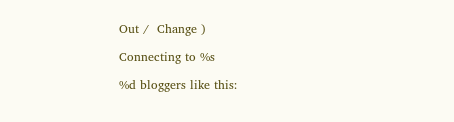Out /  Change )

Connecting to %s

%d bloggers like this: